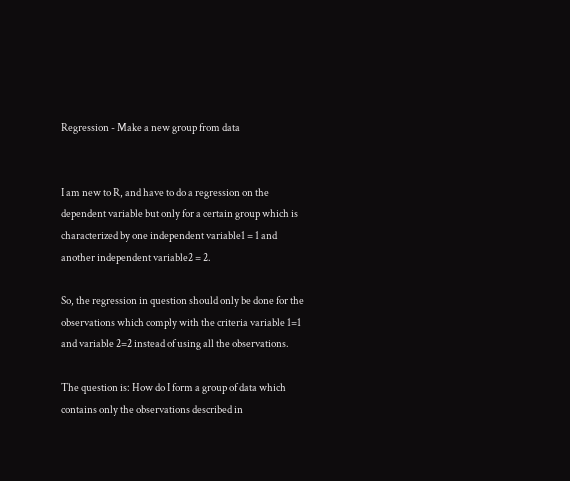Regression - Make a new group from data


I am new to R, and have to do a regression on the dependent variable but only for a certain group which is characterized by one independent variable1 = 1 and another independent variable2 = 2.

So, the regression in question should only be done for the observations which comply with the criteria variable 1=1 and variable 2=2 instead of using all the observations.

The question is: How do I form a group of data which contains only the observations described in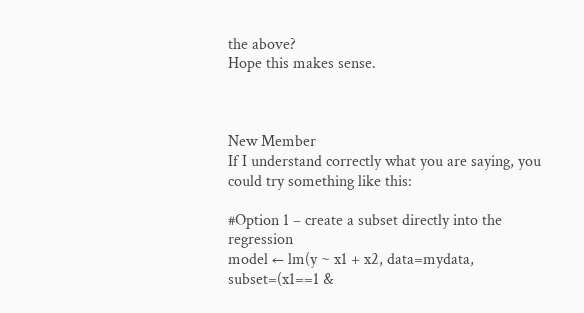the above?
Hope this makes sense.



New Member
If I understand correctly what you are saying, you could try something like this:

#Option 1 – create a subset directly into the regression
model ← lm(y ~ x1 + x2, data=mydata, subset=(x1==1 &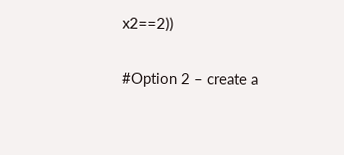x2==2))

#Option 2 – create a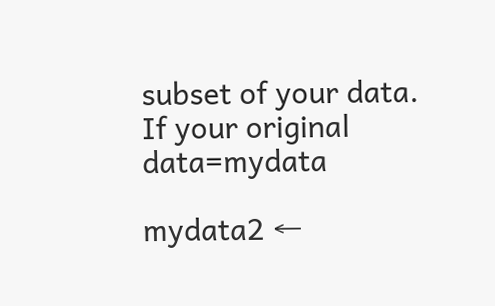subset of your data. If your original data=mydata

mydata2 ←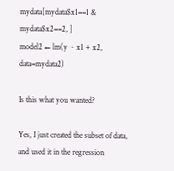mydata[mydata$x1==1 & mydata$x2==2, ]
model2 ← lm(y ~ x1 + x2, data=mydata2)

Is this what you wanted?

Yes, I just created the subset of data, and used it in the regression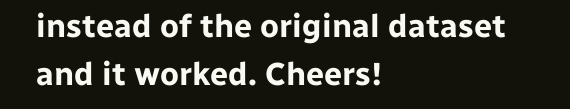instead of the original dataset and it worked. Cheers!